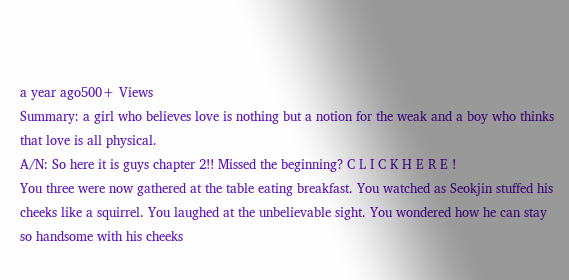a year ago500+ Views
Summary: a girl who believes love is nothing but a notion for the weak and a boy who thinks that love is all physical.
A/N: So here it is guys chapter 2!! Missed the beginning? C L I C K H E R E !
You three were now gathered at the table eating breakfast. You watched as Seokjin stuffed his cheeks like a squirrel. You laughed at the unbelievable sight. You wondered how he can stay so handsome with his cheeks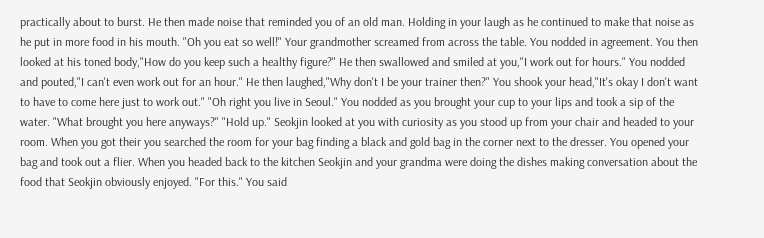practically about to burst. He then made noise that reminded you of an old man. Holding in your laugh as he continued to make that noise as he put in more food in his mouth. "Oh you eat so well!" Your grandmother screamed from across the table. You nodded in agreement. You then looked at his toned body,"How do you keep such a healthy figure?" He then swallowed and smiled at you,"I work out for hours." You nodded and pouted,"I can't even work out for an hour." He then laughed,"Why don't I be your trainer then?" You shook your head,"It's okay I don't want to have to come here just to work out." "Oh right you live in Seoul." You nodded as you brought your cup to your lips and took a sip of the water. "What brought you here anyways?" "Hold up." Seokjin looked at you with curiosity as you stood up from your chair and headed to your room. When you got their you searched the room for your bag finding a black and gold bag in the corner next to the dresser. You opened your bag and took out a flier. When you headed back to the kitchen Seokjin and your grandma were doing the dishes making conversation about the food that Seokjin obviously enjoyed. "For this." You said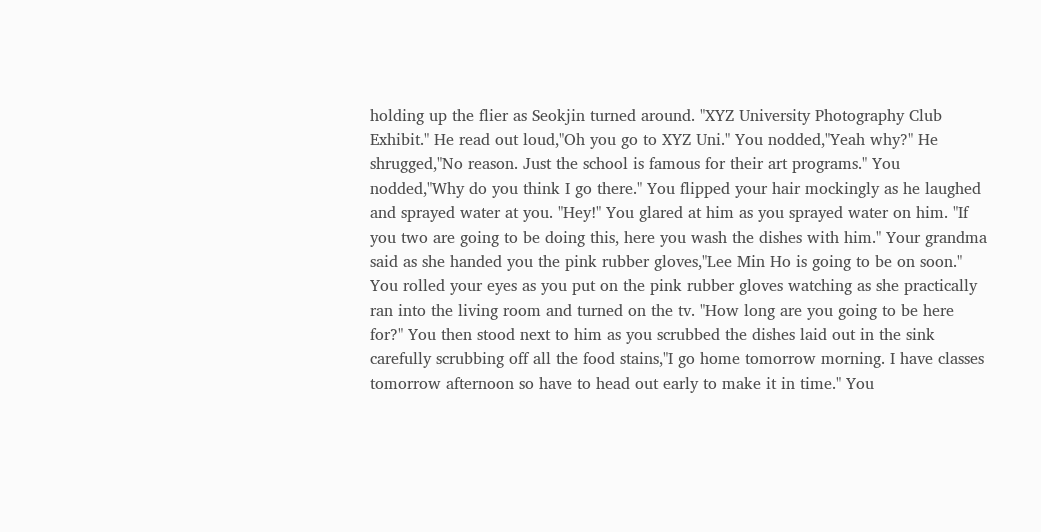holding up the flier as Seokjin turned around. "XYZ University Photography Club Exhibit." He read out loud,"Oh you go to XYZ Uni." You nodded,"Yeah why?" He shrugged,"No reason. Just the school is famous for their art programs." You nodded,"Why do you think I go there." You flipped your hair mockingly as he laughed and sprayed water at you. "Hey!" You glared at him as you sprayed water on him. "If you two are going to be doing this, here you wash the dishes with him." Your grandma said as she handed you the pink rubber gloves,"Lee Min Ho is going to be on soon." You rolled your eyes as you put on the pink rubber gloves watching as she practically ran into the living room and turned on the tv. "How long are you going to be here for?" You then stood next to him as you scrubbed the dishes laid out in the sink carefully scrubbing off all the food stains,"I go home tomorrow morning. I have classes tomorrow afternoon so have to head out early to make it in time." You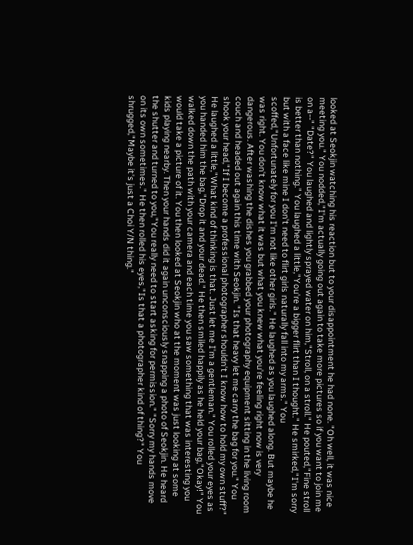looked at Seokjin watching his reaction but to your disappointment he had none. "Oh well, it was nice meeting you." You nodded,"I'm actually going out again to take more pictures so if you want to join me on a--" "Date?" You laughed and lightly sprayed water on him,"Stroll, on a stroll." He pouted,"Fine stroll is better than nothing." You laughed a little,"You're a bigger flirt than I thought." He smirked,"I'm sorry but with a face like mine I don't need to flirt girls naturally fall into my arms." You scoffed,"Unfortunately for you I'm not like other girls." He laughed as you laughed along. But maybe he was right. You don't know what it was but what you knew what you're feeling right now is very dangerous. After washing the dishes you grabbed your photography equipment sitting in the living room couch and headed out again this time with Seokjin. "Is that heavy let me carry the bag for you." You shook your head,"If I become a professional photographer shouldn't I know how to hold my own stuff?" He laughed a little,"What kind of thinking is that. Just let me I'm a gentleman." You rolled your eyes as you handed him the bag,"Drop it and your dead." He then smiled happily as he held your bag,"Okay!" You walked down the path with your camera and each time you saw something that was interesting you would take a picture of it. You then looked at Seokjin who at the moment was just looking at some kids playing nearby. Then your hands did it again unconsciously snapping a photo of Seokjin. He heard the shutter and turned to you,"You really need to start asking for permission." "Sorry my hands move on its own sometimes." He then rolled his eyes,"Is that a photographer kind of thing?" You shrugged,"Maybe it's just a Choi Y/N thing."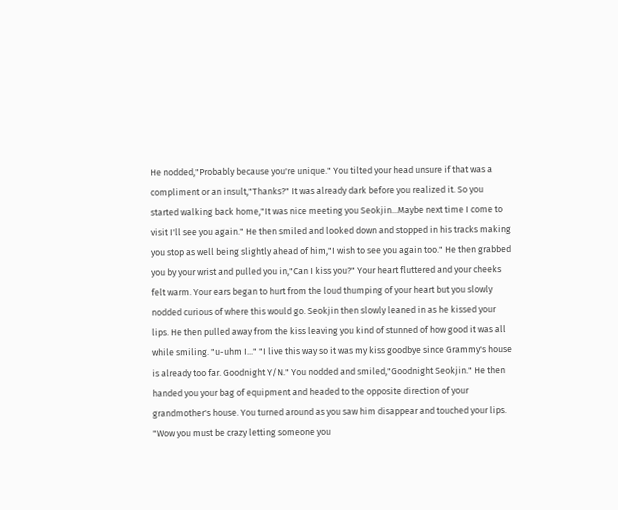He nodded,"Probably because you're unique." You tilted your head unsure if that was a compliment or an insult,"Thanks?" It was already dark before you realized it. So you started walking back home,"It was nice meeting you Seokjin...Maybe next time I come to visit I'll see you again." He then smiled and looked down and stopped in his tracks making you stop as well being slightly ahead of him,"I wish to see you again too." He then grabbed you by your wrist and pulled you in,"Can I kiss you?" Your heart fluttered and your cheeks felt warm. Your ears began to hurt from the loud thumping of your heart but you slowly nodded curious of where this would go. Seokjin then slowly leaned in as he kissed your lips. He then pulled away from the kiss leaving you kind of stunned of how good it was all while smiling. "u-uhm I..." "I live this way so it was my kiss goodbye since Grammy's house is already too far. Goodnight Y/N." You nodded and smiled,"Goodnight Seokjin." He then handed you your bag of equipment and headed to the opposite direction of your grandmother's house. You turned around as you saw him disappear and touched your lips. "Wow you must be crazy letting someone you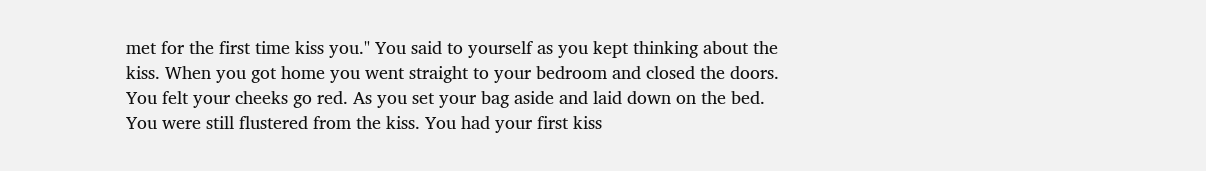met for the first time kiss you." You said to yourself as you kept thinking about the kiss. When you got home you went straight to your bedroom and closed the doors. You felt your cheeks go red. As you set your bag aside and laid down on the bed. You were still flustered from the kiss. You had your first kiss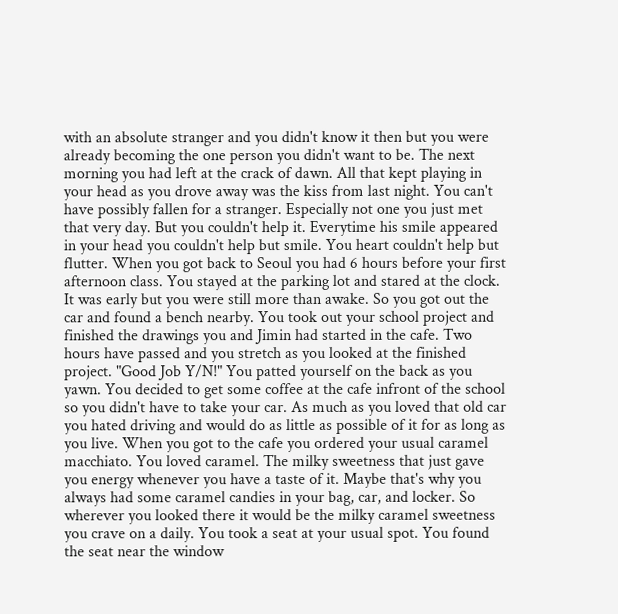with an absolute stranger and you didn't know it then but you were already becoming the one person you didn't want to be. The next morning you had left at the crack of dawn. All that kept playing in your head as you drove away was the kiss from last night. You can't have possibly fallen for a stranger. Especially not one you just met that very day. But you couldn't help it. Everytime his smile appeared in your head you couldn't help but smile. You heart couldn't help but flutter. When you got back to Seoul you had 6 hours before your first afternoon class. You stayed at the parking lot and stared at the clock. It was early but you were still more than awake. So you got out the car and found a bench nearby. You took out your school project and finished the drawings you and Jimin had started in the cafe. Two hours have passed and you stretch as you looked at the finished project. "Good Job Y/N!" You patted yourself on the back as you yawn. You decided to get some coffee at the cafe infront of the school so you didn't have to take your car. As much as you loved that old car you hated driving and would do as little as possible of it for as long as you live. When you got to the cafe you ordered your usual caramel macchiato. You loved caramel. The milky sweetness that just gave you energy whenever you have a taste of it. Maybe that's why you always had some caramel candies in your bag, car, and locker. So wherever you looked there it would be the milky caramel sweetness you crave on a daily. You took a seat at your usual spot. You found the seat near the window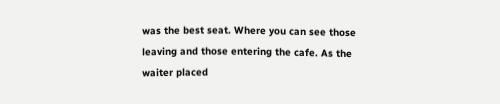was the best seat. Where you can see those leaving and those entering the cafe. As the waiter placed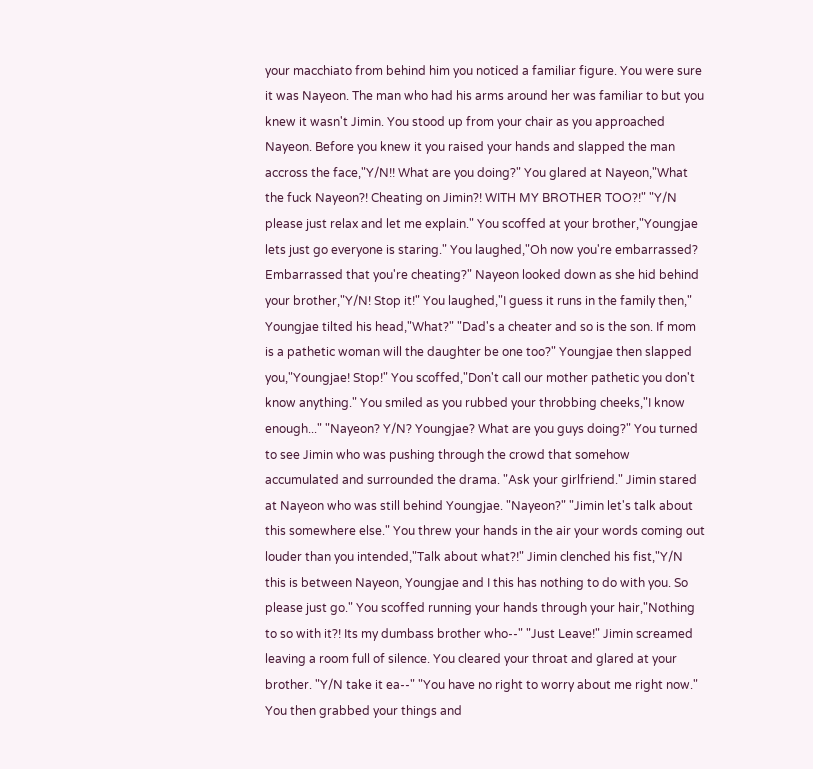your macchiato from behind him you noticed a familiar figure. You were sure it was Nayeon. The man who had his arms around her was familiar to but you knew it wasn't Jimin. You stood up from your chair as you approached Nayeon. Before you knew it you raised your hands and slapped the man accross the face,"Y/N!! What are you doing?" You glared at Nayeon,"What the fuck Nayeon?! Cheating on Jimin?! WITH MY BROTHER TOO?!" "Y/N please just relax and let me explain." You scoffed at your brother,"Youngjae lets just go everyone is staring." You laughed,"Oh now you're embarrassed? Embarrassed that you're cheating?" Nayeon looked down as she hid behind your brother,"Y/N! Stop it!" You laughed,"I guess it runs in the family then," Youngjae tilted his head,"What?" "Dad's a cheater and so is the son. If mom is a pathetic woman will the daughter be one too?" Youngjae then slapped you,"Youngjae! Stop!" You scoffed,"Don't call our mother pathetic you don't know anything." You smiled as you rubbed your throbbing cheeks,"I know enough..." "Nayeon? Y/N? Youngjae? What are you guys doing?" You turned to see Jimin who was pushing through the crowd that somehow accumulated and surrounded the drama. "Ask your girlfriend." Jimin stared at Nayeon who was still behind Youngjae. "Nayeon?" "Jimin let's talk about this somewhere else." You threw your hands in the air your words coming out louder than you intended,"Talk about what?!" Jimin clenched his fist,"Y/N this is between Nayeon, Youngjae and I this has nothing to do with you. So please just go." You scoffed running your hands through your hair,"Nothing to so with it?! Its my dumbass brother who--" "Just Leave!" Jimin screamed leaving a room full of silence. You cleared your throat and glared at your brother. "Y/N take it ea--" "You have no right to worry about me right now." You then grabbed your things and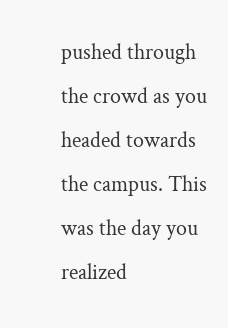pushed through the crowd as you headed towards the campus. This was the day you realized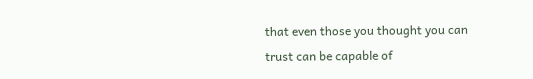that even those you thought you can trust can be capable of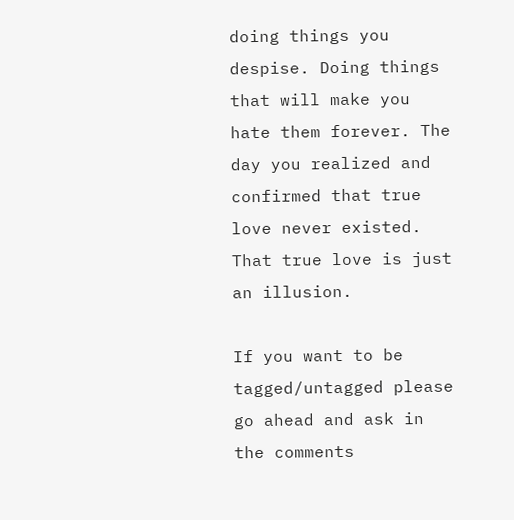doing things you despise. Doing things that will make you hate them forever. The day you realized and confirmed that true love never existed. That true love is just an illusion.

If you want to be tagged/untagged please go ahead and ask in the comments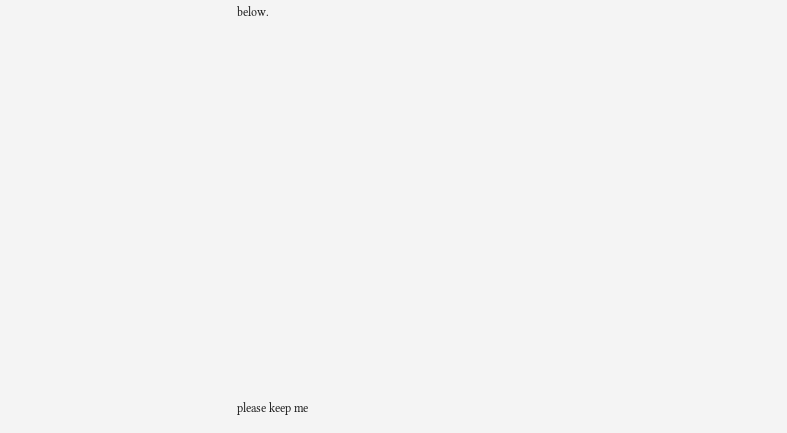below.



















please keep me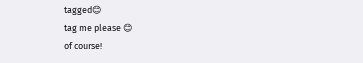tagged😊
tag me please 😊
of course!